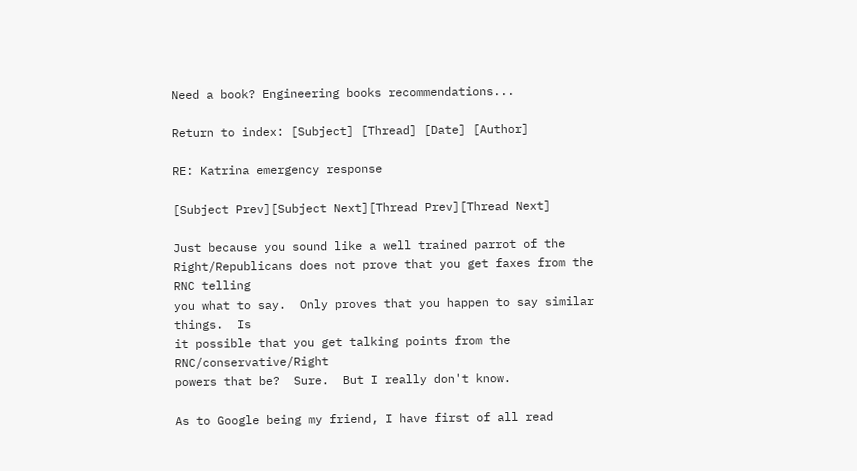Need a book? Engineering books recommendations...

Return to index: [Subject] [Thread] [Date] [Author]

RE: Katrina emergency response

[Subject Prev][Subject Next][Thread Prev][Thread Next]

Just because you sound like a well trained parrot of the
Right/Republicans does not prove that you get faxes from the RNC telling
you what to say.  Only proves that you happen to say similar things.  Is
it possible that you get talking points from the RNC/conservative/Right
powers that be?  Sure.  But I really don't know.

As to Google being my friend, I have first of all read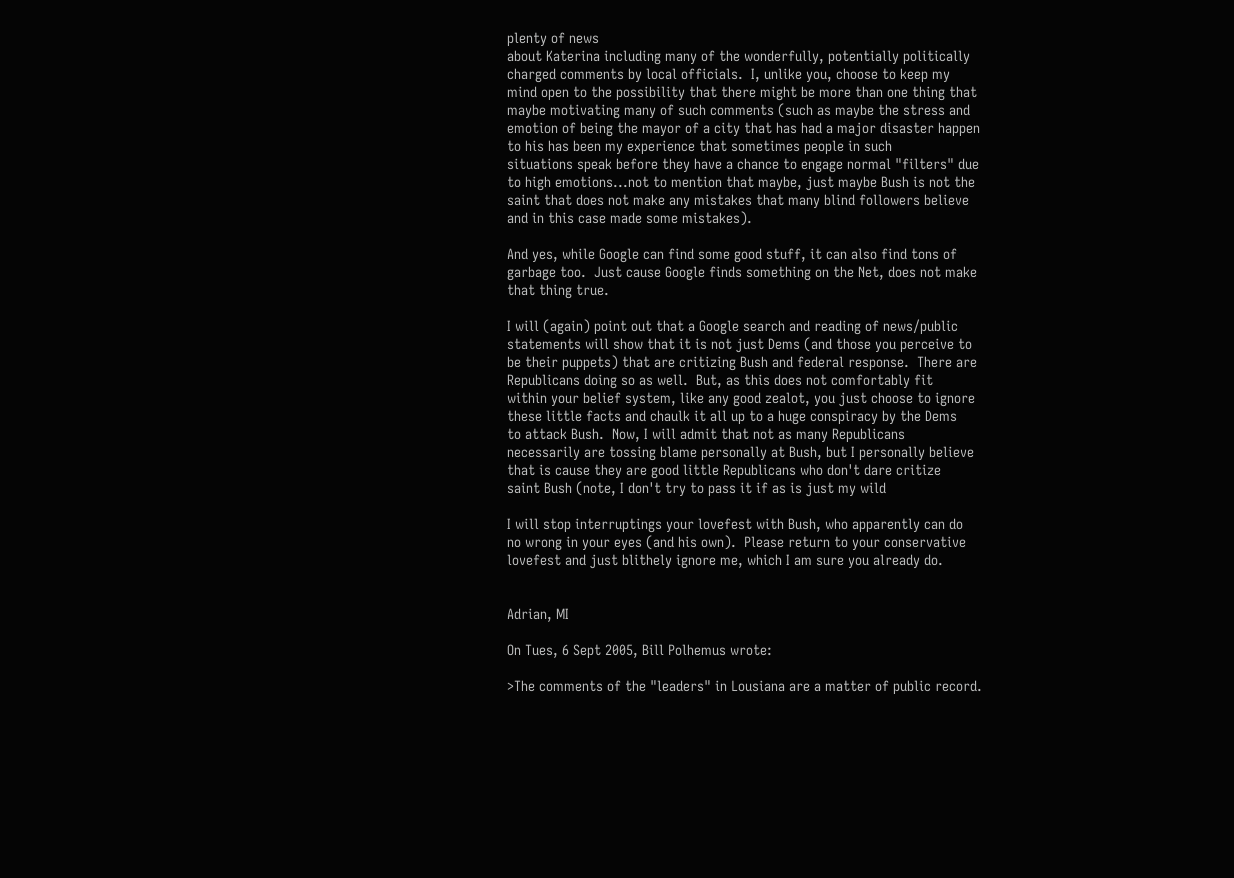plenty of news
about Katerina including many of the wonderfully, potentially politically
charged comments by local officials.  I, unlike you, choose to keep my
mind open to the possibility that there might be more than one thing that
maybe motivating many of such comments (such as maybe the stress and
emotion of being the mayor of a city that has had a major disaster happen
to his has been my experience that sometimes people in such
situations speak before they have a chance to engage normal "filters" due
to high emotions...not to mention that maybe, just maybe Bush is not the
saint that does not make any mistakes that many blind followers believe
and in this case made some mistakes).

And yes, while Google can find some good stuff, it can also find tons of
garbage too.  Just cause Google finds something on the Net, does not make
that thing true.

I will (again) point out that a Google search and reading of news/public
statements will show that it is not just Dems (and those you perceive to
be their puppets) that are critizing Bush and federal response.  There are
Republicans doing so as well.  But, as this does not comfortably fit
within your belief system, like any good zealot, you just choose to ignore
these little facts and chaulk it all up to a huge conspiracy by the Dems
to attack Bush.  Now, I will admit that not as many Republicans
necessarily are tossing blame personally at Bush, but I personally believe
that is cause they are good little Republicans who don't dare critize
saint Bush (note, I don't try to pass it if as is just my wild

I will stop interruptings your lovefest with Bush, who apparently can do
no wrong in your eyes (and his own).  Please return to your conservative
lovefest and just blithely ignore me, which I am sure you already do.


Adrian, MI

On Tues, 6 Sept 2005, Bill Polhemus wrote:

>The comments of the "leaders" in Lousiana are a matter of public record.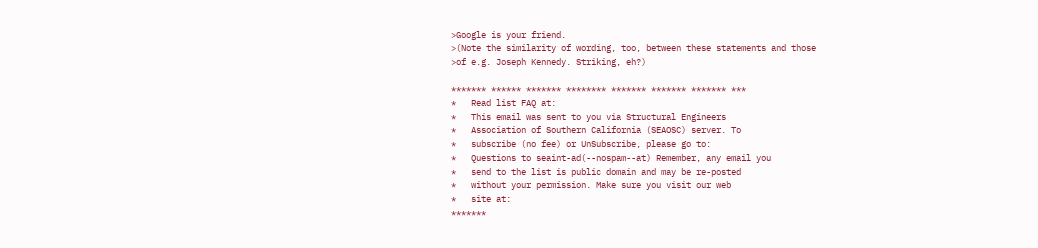>Google is your friend.
>(Note the similarity of wording, too, between these statements and those
>of e.g. Joseph Kennedy. Striking, eh?)

******* ****** ******* ******** ******* ******* ******* ***
*   Read list FAQ at:
*   This email was sent to you via Structural Engineers
*   Association of Southern California (SEAOSC) server. To
*   subscribe (no fee) or UnSubscribe, please go to:
*   Questions to seaint-ad(--nospam--at) Remember, any email you
*   send to the list is public domain and may be re-posted
*   without your permission. Make sure you visit our web
*   site at:
*******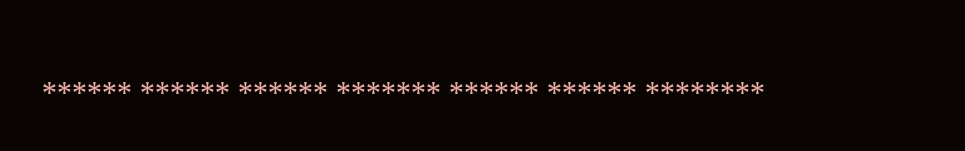****** ****** ****** ******* ****** ****** ********